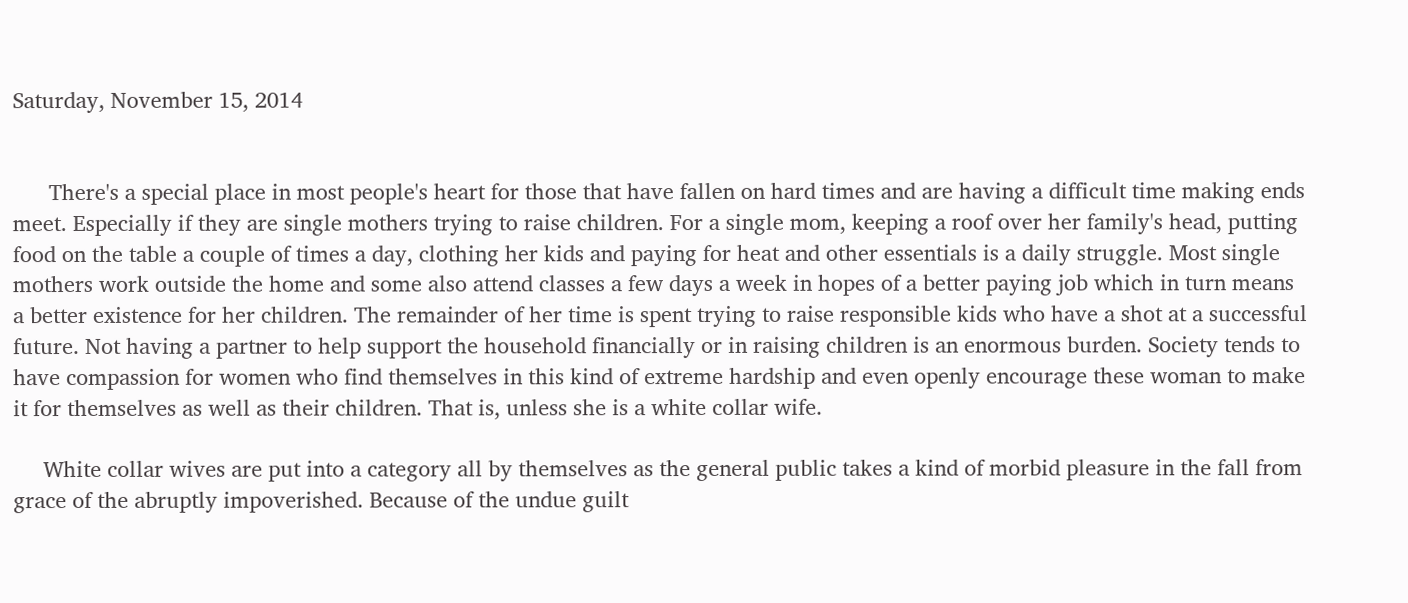Saturday, November 15, 2014


      There's a special place in most people's heart for those that have fallen on hard times and are having a difficult time making ends meet. Especially if they are single mothers trying to raise children. For a single mom, keeping a roof over her family's head, putting food on the table a couple of times a day, clothing her kids and paying for heat and other essentials is a daily struggle. Most single mothers work outside the home and some also attend classes a few days a week in hopes of a better paying job which in turn means a better existence for her children. The remainder of her time is spent trying to raise responsible kids who have a shot at a successful future. Not having a partner to help support the household financially or in raising children is an enormous burden. Society tends to have compassion for women who find themselves in this kind of extreme hardship and even openly encourage these woman to make it for themselves as well as their children. That is, unless she is a white collar wife.

     White collar wives are put into a category all by themselves as the general public takes a kind of morbid pleasure in the fall from grace of the abruptly impoverished. Because of the undue guilt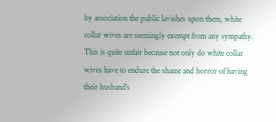by association the public lavishes upon them, white collar wives are seemingly exempt from any sympathy. This is quite unfair because not only do white collar wives have to endure the shame and horror of having their husband's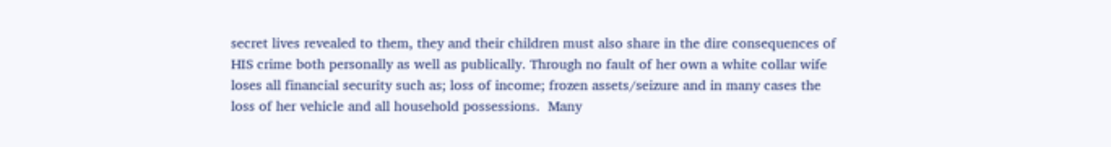secret lives revealed to them, they and their children must also share in the dire consequences of HIS crime both personally as well as publically. Through no fault of her own a white collar wife loses all financial security such as; loss of income; frozen assets/seizure and in many cases the loss of her vehicle and all household possessions.  Many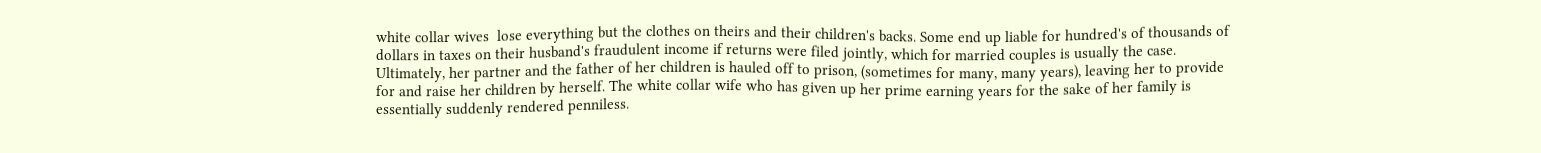white collar wives  lose everything but the clothes on theirs and their children's backs. Some end up liable for hundred's of thousands of dollars in taxes on their husband's fraudulent income if returns were filed jointly, which for married couples is usually the case.  Ultimately, her partner and the father of her children is hauled off to prison, (sometimes for many, many years), leaving her to provide for and raise her children by herself. The white collar wife who has given up her prime earning years for the sake of her family is essentially suddenly rendered penniless.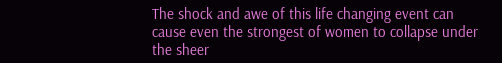The shock and awe of this life changing event can cause even the strongest of women to collapse under the sheer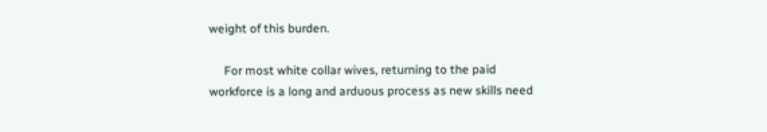weight of this burden.

     For most white collar wives, returning to the paid workforce is a long and arduous process as new skills need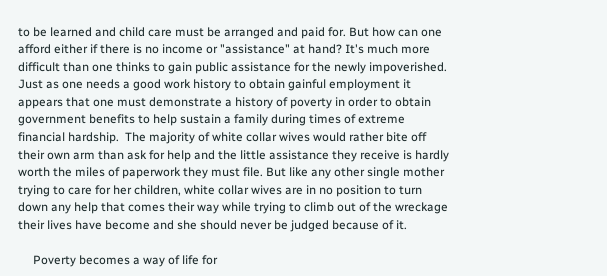to be learned and child care must be arranged and paid for. But how can one afford either if there is no income or "assistance" at hand? It's much more difficult than one thinks to gain public assistance for the newly impoverished. Just as one needs a good work history to obtain gainful employment it appears that one must demonstrate a history of poverty in order to obtain government benefits to help sustain a family during times of extreme financial hardship.  The majority of white collar wives would rather bite off their own arm than ask for help and the little assistance they receive is hardly worth the miles of paperwork they must file. But like any other single mother trying to care for her children, white collar wives are in no position to turn down any help that comes their way while trying to climb out of the wreckage their lives have become and she should never be judged because of it.

     Poverty becomes a way of life for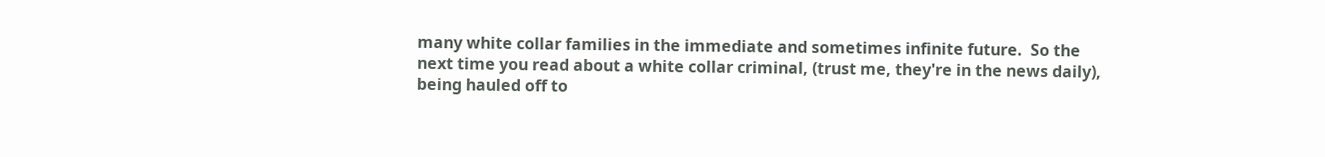many white collar families in the immediate and sometimes infinite future.  So the next time you read about a white collar criminal, (trust me, they're in the news daily), being hauled off to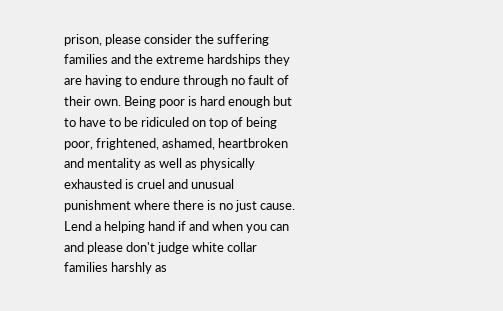prison, please consider the suffering families and the extreme hardships they are having to endure through no fault of their own. Being poor is hard enough but to have to be ridiculed on top of being poor, frightened, ashamed, heartbroken and mentality as well as physically exhausted is cruel and unusual punishment where there is no just cause. Lend a helping hand if and when you can and please don't judge white collar families harshly as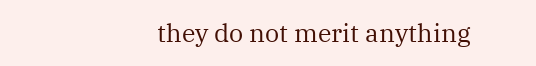they do not merit anything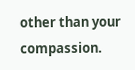other than your compassion.